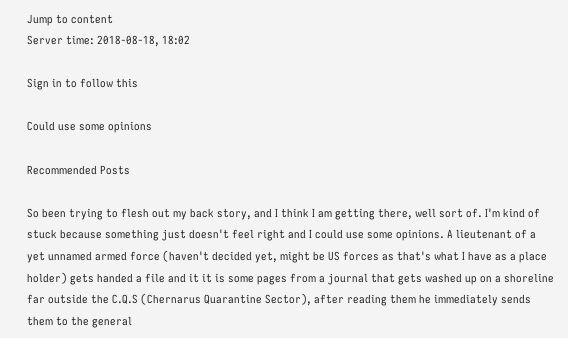Jump to content
Server time: 2018-08-18, 18:02

Sign in to follow this

Could use some opinions

Recommended Posts

So been trying to flesh out my back story, and I think I am getting there, well sort of. I'm kind of stuck because something just doesn't feel right and I could use some opinions. A lieutenant of a yet unnamed armed force (haven't decided yet, might be US forces as that's what I have as a place holder) gets handed a file and it it is some pages from a journal that gets washed up on a shoreline far outside the C.Q.S (Chernarus Quarantine Sector), after reading them he immediately sends them to the general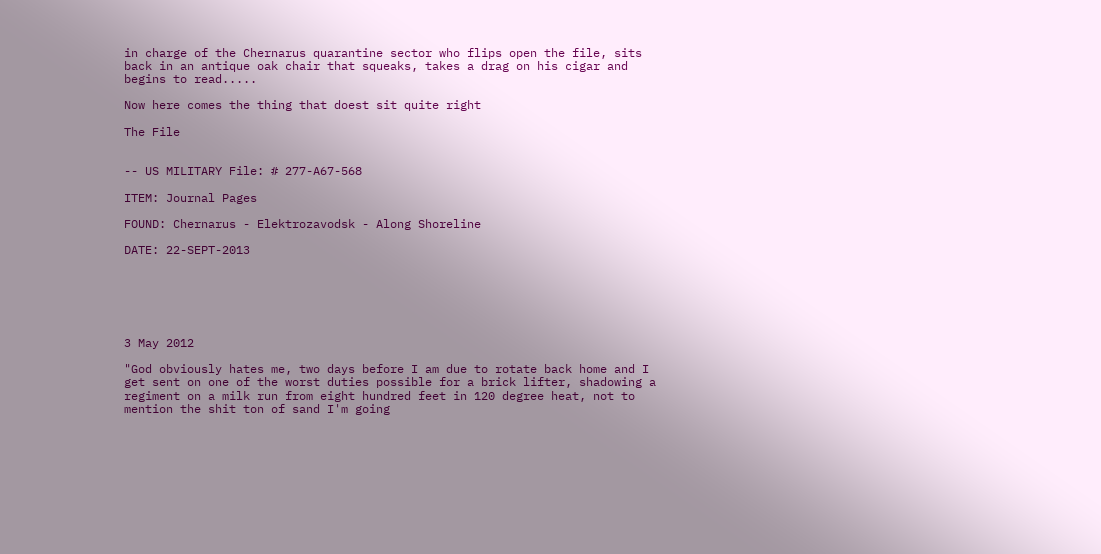in charge of the Chernarus quarantine sector who flips open the file, sits back in an antique oak chair that squeaks, takes a drag on his cigar and begins to read.....

Now here comes the thing that doest sit quite right

The File


-- US MILITARY File: # 277-A67-568

ITEM: Journal Pages

FOUND: Chernarus - Elektrozavodsk - Along Shoreline

DATE: 22-SEPT-2013






3 May 2012

"God obviously hates me, two days before I am due to rotate back home and I get sent on one of the worst duties possible for a brick lifter, shadowing a regiment on a milk run from eight hundred feet in 120 degree heat, not to mention the shit ton of sand I'm going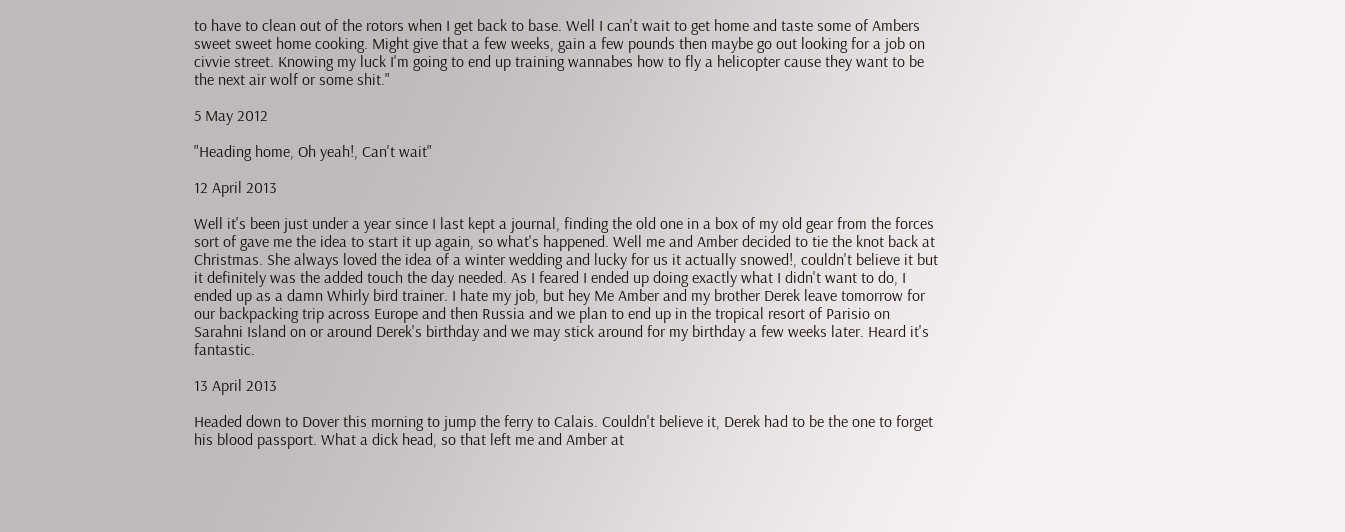to have to clean out of the rotors when I get back to base. Well I can't wait to get home and taste some of Ambers sweet sweet home cooking. Might give that a few weeks, gain a few pounds then maybe go out looking for a job on civvie street. Knowing my luck I'm going to end up training wannabes how to fly a helicopter cause they want to be the next air wolf or some shit."

5 May 2012

"Heading home, Oh yeah!, Can't wait"

12 April 2013

Well it's been just under a year since I last kept a journal, finding the old one in a box of my old gear from the forces sort of gave me the idea to start it up again, so what's happened. Well me and Amber decided to tie the knot back at Christmas. She always loved the idea of a winter wedding and lucky for us it actually snowed!, couldn't believe it but it definitely was the added touch the day needed. As I feared I ended up doing exactly what I didn't want to do, I ended up as a damn Whirly bird trainer. I hate my job, but hey Me Amber and my brother Derek leave tomorrow for our backpacking trip across Europe and then Russia and we plan to end up in the tropical resort of Parisio on Sarahni Island on or around Derek's birthday and we may stick around for my birthday a few weeks later. Heard it's fantastic.

13 April 2013

Headed down to Dover this morning to jump the ferry to Calais. Couldn't believe it, Derek had to be the one to forget his blood passport. What a dick head, so that left me and Amber at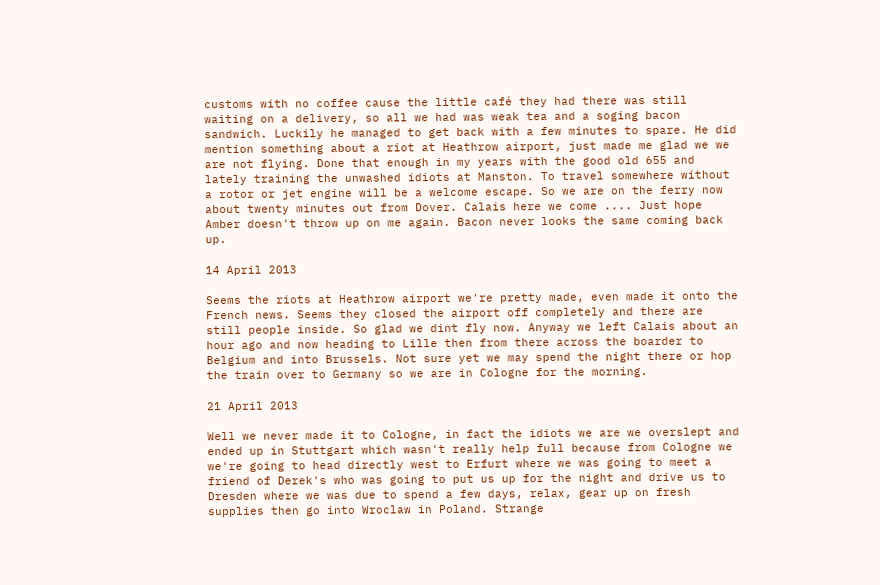customs with no coffee cause the little café they had there was still waiting on a delivery, so all we had was weak tea and a soging bacon sandwich. Luckily he managed to get back with a few minutes to spare. He did mention something about a riot at Heathrow airport, just made me glad we we are not flying. Done that enough in my years with the good old 655 and lately training the unwashed idiots at Manston. To travel somewhere without a rotor or jet engine will be a welcome escape. So we are on the ferry now about twenty minutes out from Dover. Calais here we come .... Just hope Amber doesn't throw up on me again. Bacon never looks the same coming back up.

14 April 2013

Seems the riots at Heathrow airport we're pretty made, even made it onto the French news. Seems they closed the airport off completely and there are still people inside. So glad we dint fly now. Anyway we left Calais about an hour ago and now heading to Lille then from there across the boarder to Belgium and into Brussels. Not sure yet we may spend the night there or hop the train over to Germany so we are in Cologne for the morning.

21 April 2013

Well we never made it to Cologne, in fact the idiots we are we overslept and ended up in Stuttgart which wasn't really help full because from Cologne we we're going to head directly west to Erfurt where we was going to meet a friend of Derek's who was going to put us up for the night and drive us to Dresden where we was due to spend a few days, relax, gear up on fresh supplies then go into Wroclaw in Poland. Strange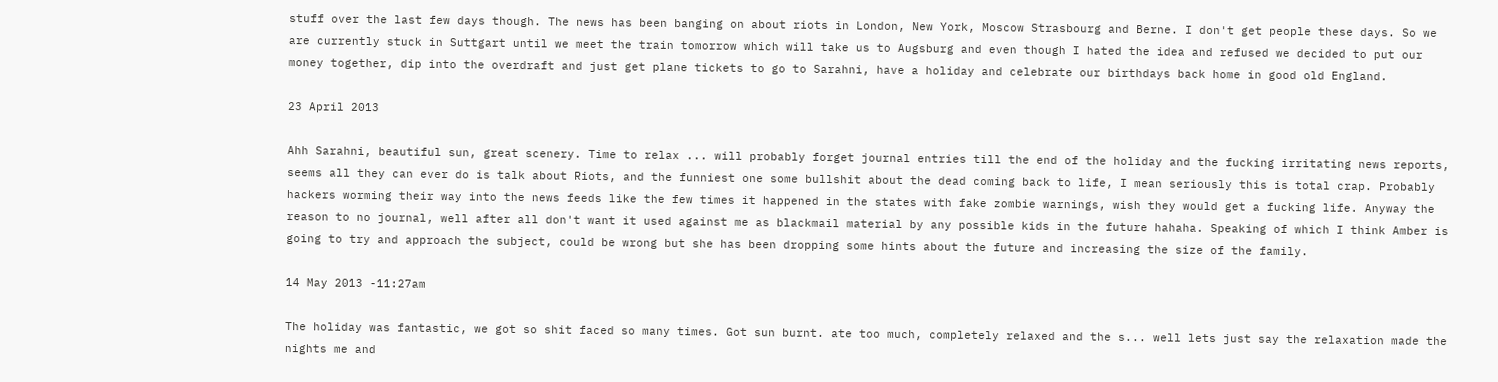stuff over the last few days though. The news has been banging on about riots in London, New York, Moscow Strasbourg and Berne. I don't get people these days. So we are currently stuck in Suttgart until we meet the train tomorrow which will take us to Augsburg and even though I hated the idea and refused we decided to put our money together, dip into the overdraft and just get plane tickets to go to Sarahni, have a holiday and celebrate our birthdays back home in good old England.

23 April 2013

Ahh Sarahni, beautiful sun, great scenery. Time to relax ... will probably forget journal entries till the end of the holiday and the fucking irritating news reports, seems all they can ever do is talk about Riots, and the funniest one some bullshit about the dead coming back to life, I mean seriously this is total crap. Probably hackers worming their way into the news feeds like the few times it happened in the states with fake zombie warnings, wish they would get a fucking life. Anyway the reason to no journal, well after all don't want it used against me as blackmail material by any possible kids in the future hahaha. Speaking of which I think Amber is going to try and approach the subject, could be wrong but she has been dropping some hints about the future and increasing the size of the family.

14 May 2013 -11:27am

The holiday was fantastic, we got so shit faced so many times. Got sun burnt. ate too much, completely relaxed and the s... well lets just say the relaxation made the nights me and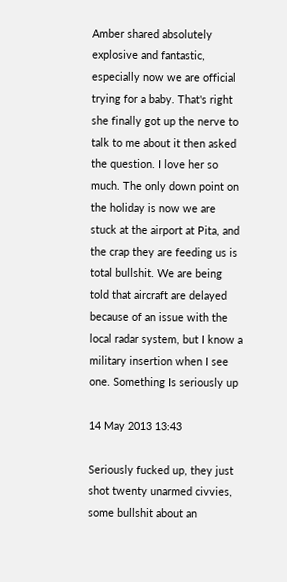Amber shared absolutely explosive and fantastic, especially now we are official trying for a baby. That's right she finally got up the nerve to talk to me about it then asked the question. I love her so much. The only down point on the holiday is now we are stuck at the airport at Pita, and the crap they are feeding us is total bullshit. We are being told that aircraft are delayed because of an issue with the local radar system, but I know a military insertion when I see one. Something Is seriously up

14 May 2013 13:43

Seriously fucked up, they just shot twenty unarmed civvies, some bullshit about an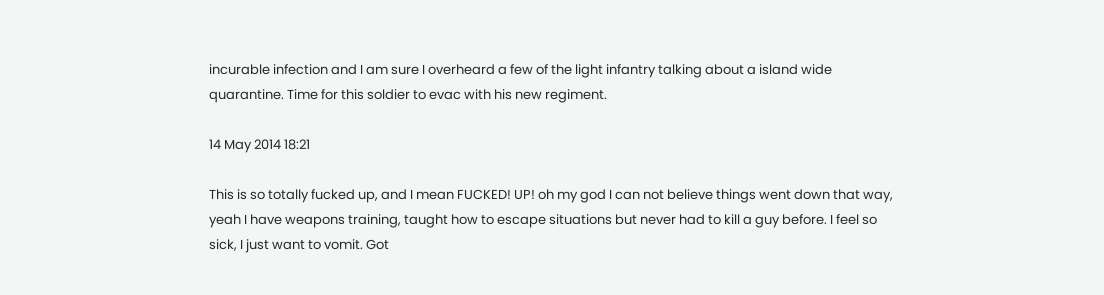incurable infection and I am sure I overheard a few of the light infantry talking about a island wide quarantine. Time for this soldier to evac with his new regiment.

14 May 2014 18:21

This is so totally fucked up, and I mean FUCKED! UP! oh my god I can not believe things went down that way, yeah I have weapons training, taught how to escape situations but never had to kill a guy before. I feel so sick, I just want to vomit. Got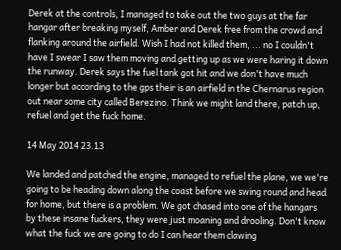Derek at the controls, I managed to take out the two guys at the far hangar after breaking myself, Amber and Derek free from the crowd and flanking around the airfield. Wish I had not killed them, ... no I couldn't have I swear I saw them moving and getting up as we were haring it down the runway. Derek says the fuel tank got hit and we don't have much longer but according to the gps their is an airfield in the Chernarus region out near some city called Berezino. Think we might land there, patch up, refuel and get the fuck home.

14 May 2014 23.13

We landed and patched the engine, managed to refuel the plane, we we're going to be heading down along the coast before we swing round and head for home, but there is a problem. We got chased into one of the hangars by these insane fuckers, they were just moaning and drooling. Don't know what the fuck we are going to do I can hear them clawing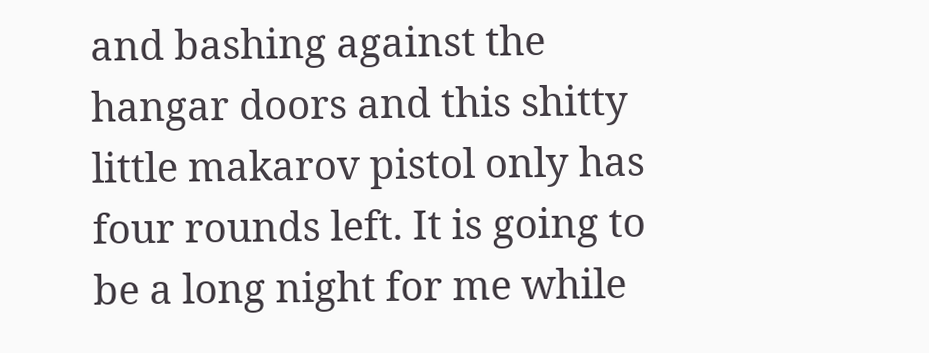and bashing against the hangar doors and this shitty little makarov pistol only has four rounds left. It is going to be a long night for me while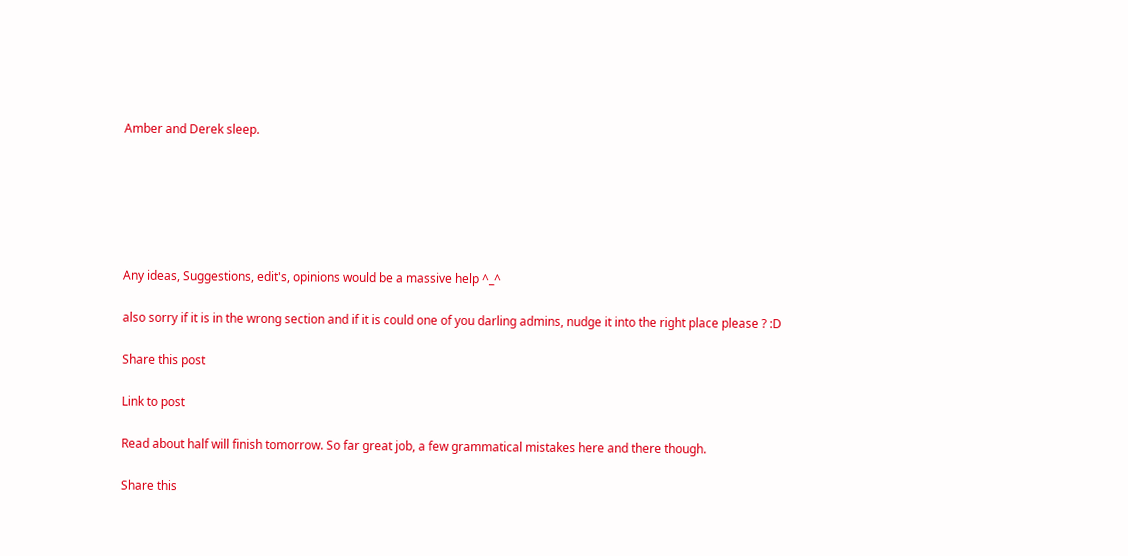Amber and Derek sleep.






Any ideas, Suggestions, edit's, opinions would be a massive help ^_^

also sorry if it is in the wrong section and if it is could one of you darling admins, nudge it into the right place please ? :D

Share this post

Link to post

Read about half will finish tomorrow. So far great job, a few grammatical mistakes here and there though.

Share this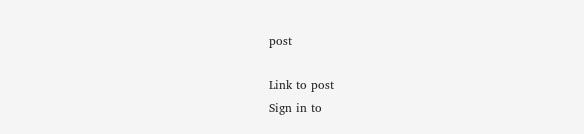post

Link to post
Sign in to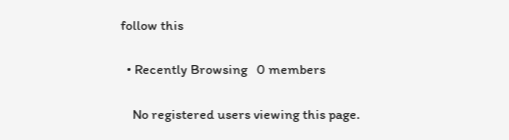follow this

  • Recently Browsing   0 members

    No registered users viewing this page.